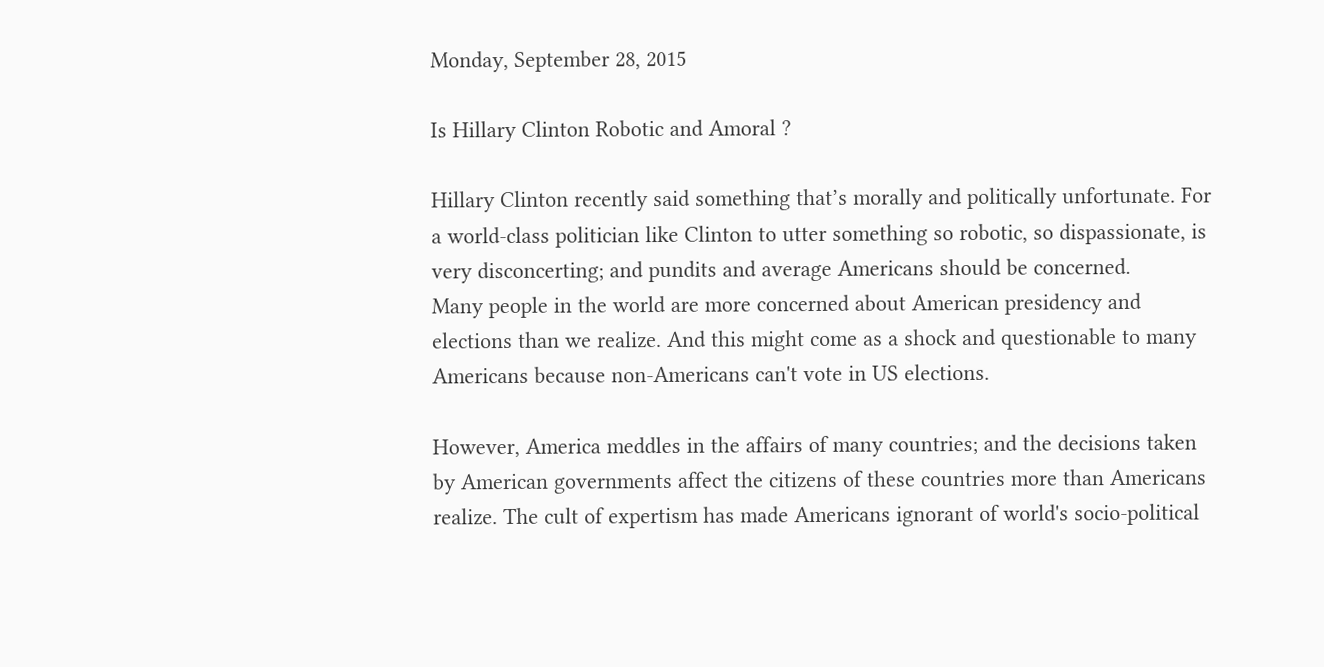Monday, September 28, 2015

Is Hillary Clinton Robotic and Amoral ?

Hillary Clinton recently said something that’s morally and politically unfortunate. For a world-class politician like Clinton to utter something so robotic, so dispassionate, is very disconcerting; and pundits and average Americans should be concerned.
Many people in the world are more concerned about American presidency and elections than we realize. And this might come as a shock and questionable to many Americans because non-Americans can't vote in US elections.

However, America meddles in the affairs of many countries; and the decisions taken by American governments affect the citizens of these countries more than Americans realize. The cult of expertism has made Americans ignorant of world's socio-political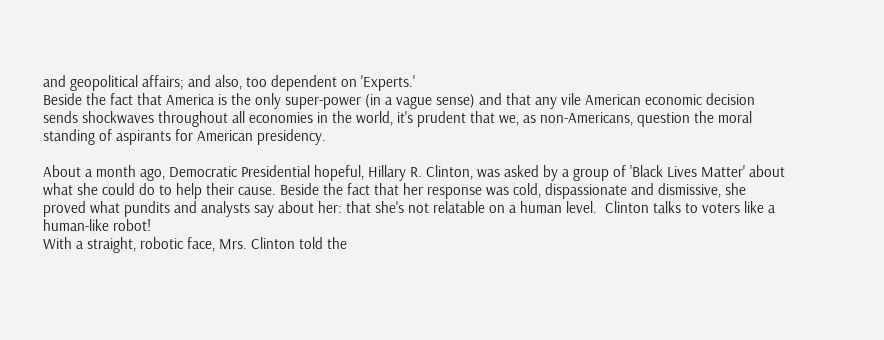and geopolitical affairs; and also, too dependent on 'Experts.'
Beside the fact that America is the only super-power (in a vague sense) and that any vile American economic decision sends shockwaves throughout all economies in the world, it's prudent that we, as non-Americans, question the moral standing of aspirants for American presidency.

About a month ago, Democratic Presidential hopeful, Hillary R. Clinton, was asked by a group of 'Black Lives Matter' about what she could do to help their cause. Beside the fact that her response was cold, dispassionate and dismissive, she proved what pundits and analysts say about her: that she's not relatable on a human level.  Clinton talks to voters like a human-like robot!
With a straight, robotic face, Mrs. Clinton told the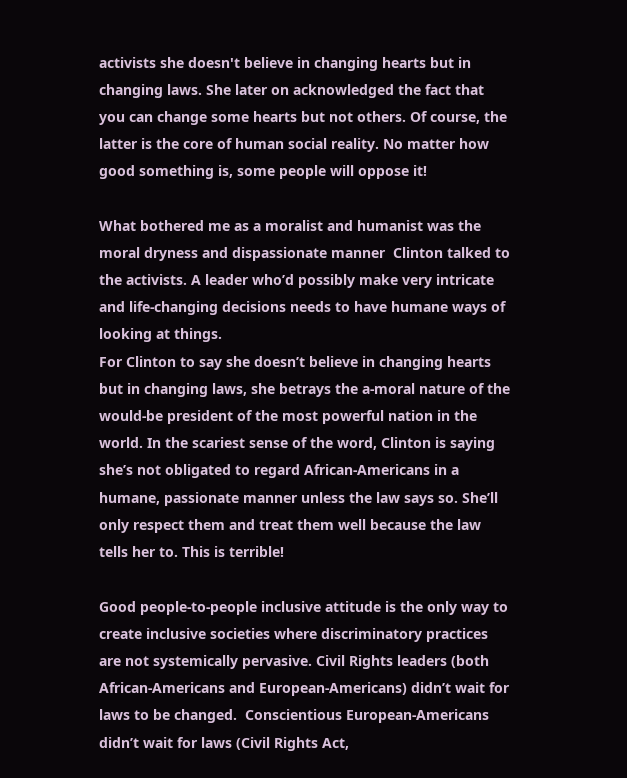activists she doesn't believe in changing hearts but in changing laws. She later on acknowledged the fact that you can change some hearts but not others. Of course, the latter is the core of human social reality. No matter how good something is, some people will oppose it!

What bothered me as a moralist and humanist was the moral dryness and dispassionate manner  Clinton talked to the activists. A leader who’d possibly make very intricate and life-changing decisions needs to have humane ways of looking at things.
For Clinton to say she doesn’t believe in changing hearts but in changing laws, she betrays the a-moral nature of the would-be president of the most powerful nation in the world. In the scariest sense of the word, Clinton is saying she’s not obligated to regard African-Americans in a humane, passionate manner unless the law says so. She’ll only respect them and treat them well because the law tells her to. This is terrible!

Good people-to-people inclusive attitude is the only way to create inclusive societies where discriminatory practices are not systemically pervasive. Civil Rights leaders (both African-Americans and European-Americans) didn’t wait for laws to be changed.  Conscientious European-Americans didn’t wait for laws (Civil Rights Act,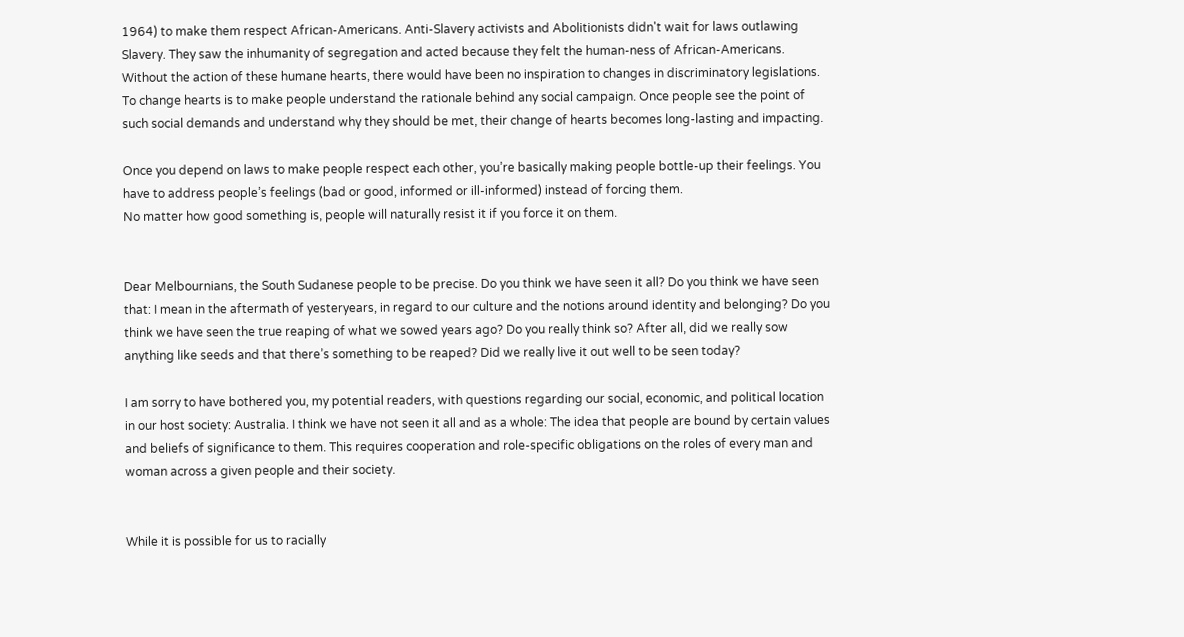1964) to make them respect African-Americans. Anti-Slavery activists and Abolitionists didn't wait for laws outlawing Slavery. They saw the inhumanity of segregation and acted because they felt the human-ness of African-Americans. Without the action of these humane hearts, there would have been no inspiration to changes in discriminatory legislations.
To change hearts is to make people understand the rationale behind any social campaign. Once people see the point of such social demands and understand why they should be met, their change of hearts becomes long-lasting and impacting.

Once you depend on laws to make people respect each other, you’re basically making people bottle-up their feelings. You have to address people’s feelings (bad or good, informed or ill-informed) instead of forcing them.
No matter how good something is, people will naturally resist it if you force it on them.


Dear Melbournians, the South Sudanese people to be precise. Do you think we have seen it all? Do you think we have seen that: I mean in the aftermath of yesteryears, in regard to our culture and the notions around identity and belonging? Do you think we have seen the true reaping of what we sowed years ago? Do you really think so? After all, did we really sow anything like seeds and that there’s something to be reaped? Did we really live it out well to be seen today?

I am sorry to have bothered you, my potential readers, with questions regarding our social, economic, and political location in our host society: Australia. I think we have not seen it all and as a whole: The idea that people are bound by certain values and beliefs of significance to them. This requires cooperation and role-specific obligations on the roles of every man and woman across a given people and their society.


While it is possible for us to racially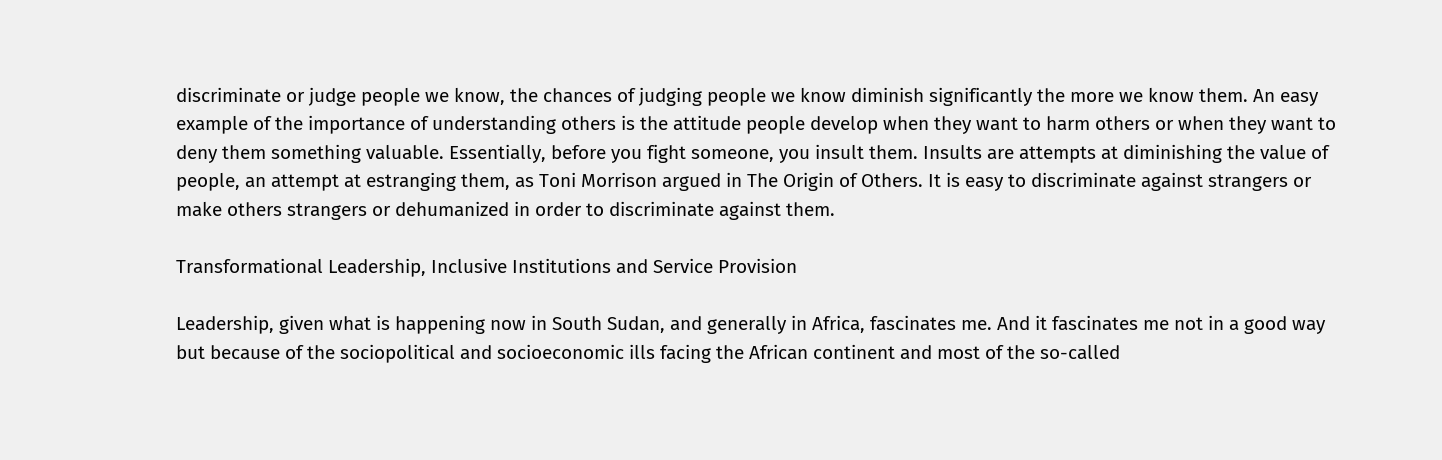discriminate or judge people we know, the chances of judging people we know diminish significantly the more we know them. An easy example of the importance of understanding others is the attitude people develop when they want to harm others or when they want to deny them something valuable. Essentially, before you fight someone, you insult them. Insults are attempts at diminishing the value of people, an attempt at estranging them, as Toni Morrison argued in The Origin of Others. It is easy to discriminate against strangers or make others strangers or dehumanized in order to discriminate against them.

Transformational Leadership, Inclusive Institutions and Service Provision

Leadership, given what is happening now in South Sudan, and generally in Africa, fascinates me. And it fascinates me not in a good way but because of the sociopolitical and socioeconomic ills facing the African continent and most of the so-called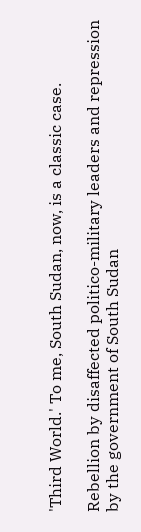'Third World.' To me, South Sudan, now, is a classic case.

Rebellion by disaffected politico-military leaders and repression by the government of South Sudan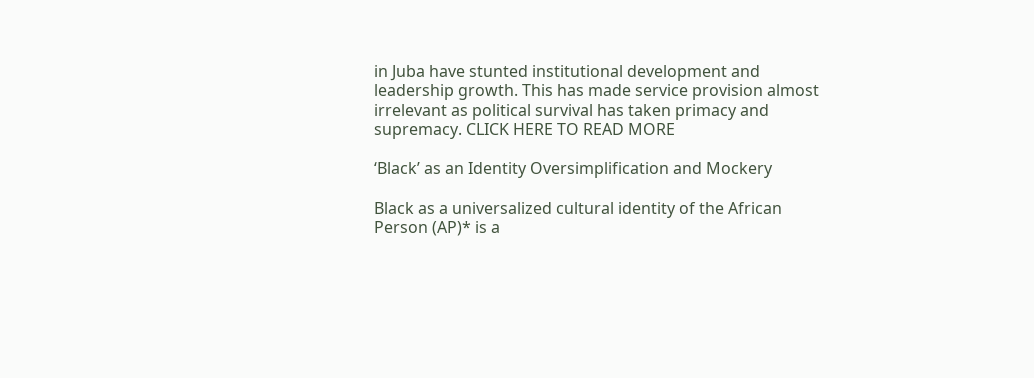in Juba have stunted institutional development and leadership growth. This has made service provision almost irrelevant as political survival has taken primacy and supremacy. CLICK HERE TO READ MORE

‘Black’ as an Identity Oversimplification and Mockery

Black as a universalized cultural identity of the African Person (AP)* is a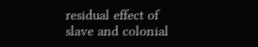residual effect of slave and colonial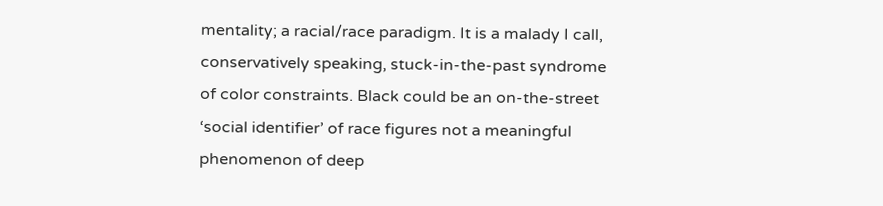mentality; a racial/race paradigm. It is a malady I call, conservatively speaking, stuck-in-the-past syndrome of color constraints. Black could be an on-the-street ‘social identifier’ of race figures not a meaningful phenomenon of deep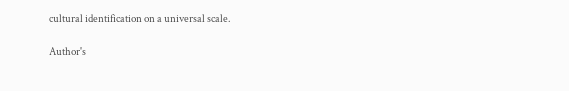cultural identification on a universal scale.

Author's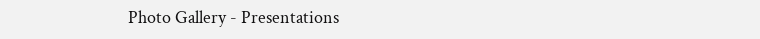Photo Gallery - Presentations